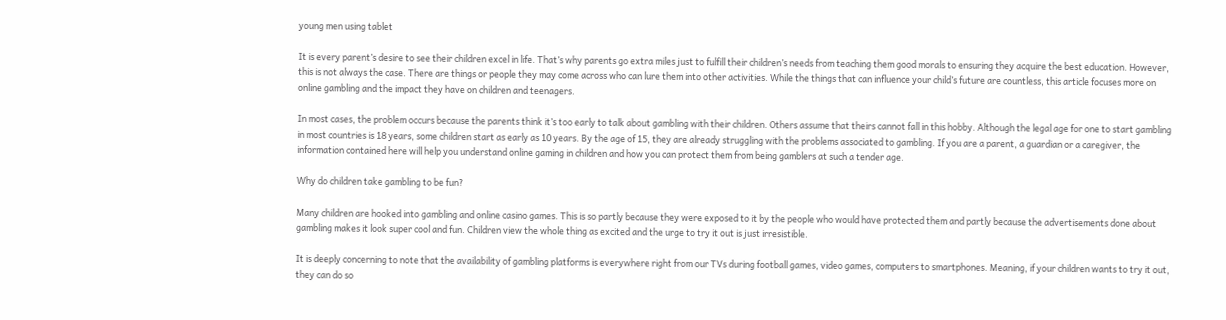young men using tablet

It is every parent’s desire to see their children excel in life. That’s why parents go extra miles just to fulfill their children’s needs from teaching them good morals to ensuring they acquire the best education. However, this is not always the case. There are things or people they may come across who can lure them into other activities. While the things that can influence your child’s future are countless, this article focuses more on online gambling and the impact they have on children and teenagers.

In most cases, the problem occurs because the parents think it’s too early to talk about gambling with their children. Others assume that theirs cannot fall in this hobby. Although the legal age for one to start gambling in most countries is 18 years, some children start as early as 10 years. By the age of 15, they are already struggling with the problems associated to gambling. If you are a parent, a guardian or a caregiver, the information contained here will help you understand online gaming in children and how you can protect them from being gamblers at such a tender age.

Why do children take gambling to be fun?

Many children are hooked into gambling and online casino games. This is so partly because they were exposed to it by the people who would have protected them and partly because the advertisements done about gambling makes it look super cool and fun. Children view the whole thing as excited and the urge to try it out is just irresistible.

It is deeply concerning to note that the availability of gambling platforms is everywhere right from our TVs during football games, video games, computers to smartphones. Meaning, if your children wants to try it out, they can do so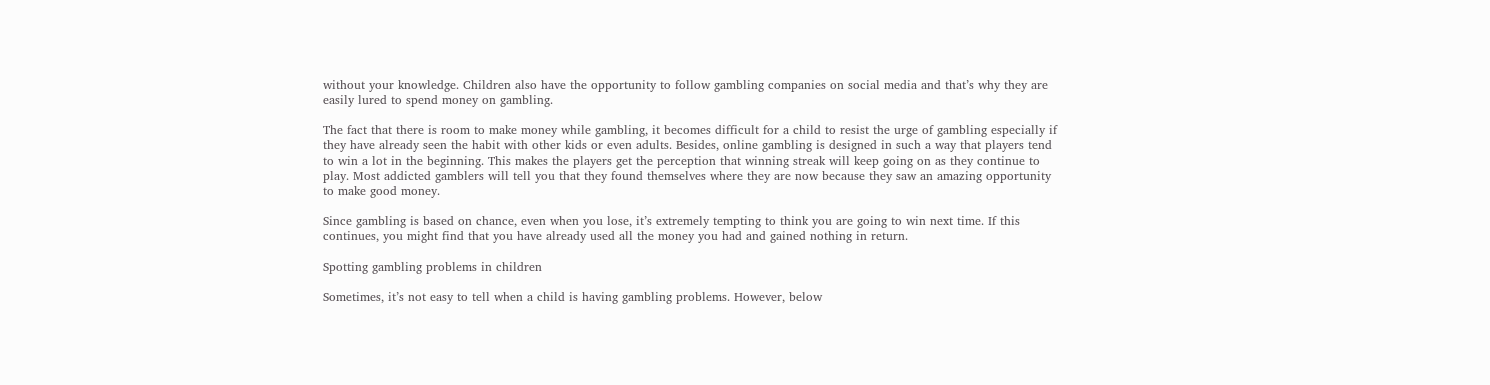without your knowledge. Children also have the opportunity to follow gambling companies on social media and that’s why they are easily lured to spend money on gambling.

The fact that there is room to make money while gambling, it becomes difficult for a child to resist the urge of gambling especially if they have already seen the habit with other kids or even adults. Besides, online gambling is designed in such a way that players tend to win a lot in the beginning. This makes the players get the perception that winning streak will keep going on as they continue to play. Most addicted gamblers will tell you that they found themselves where they are now because they saw an amazing opportunity to make good money.

Since gambling is based on chance, even when you lose, it’s extremely tempting to think you are going to win next time. If this continues, you might find that you have already used all the money you had and gained nothing in return.

Spotting gambling problems in children

Sometimes, it’s not easy to tell when a child is having gambling problems. However, below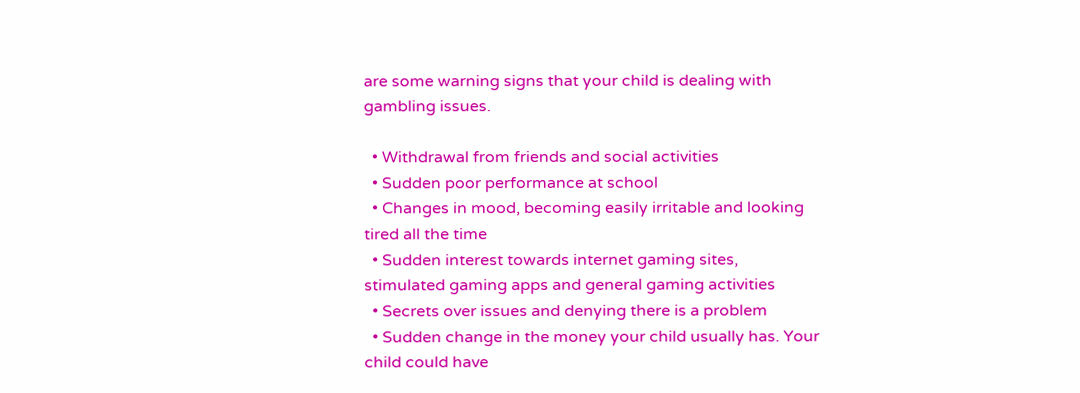are some warning signs that your child is dealing with gambling issues.

  • Withdrawal from friends and social activities
  • Sudden poor performance at school
  • Changes in mood, becoming easily irritable and looking tired all the time
  • Sudden interest towards internet gaming sites, stimulated gaming apps and general gaming activities
  • Secrets over issues and denying there is a problem
  • Sudden change in the money your child usually has. Your child could have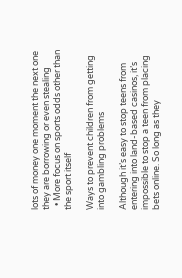lots of money one moment the next one they are borrowing or even stealing
  • More focus on sports odds other than the sport itself

Ways to prevent children from getting into gambling problems

Although it’s easy to stop teens from entering into land-based casinos, it’s impossible to stop a teen from placing bets online. So long as they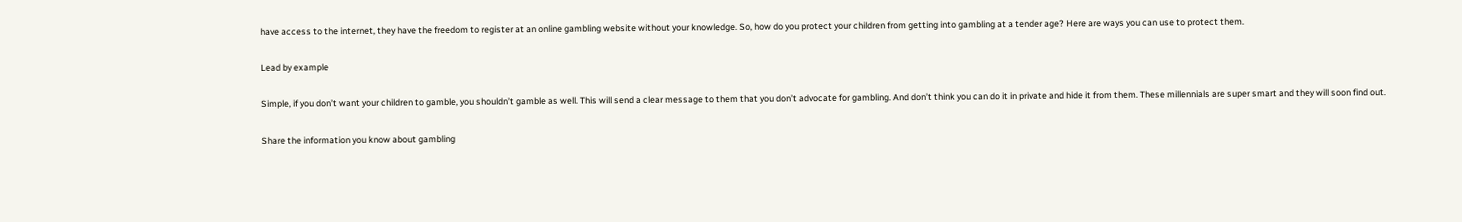have access to the internet, they have the freedom to register at an online gambling website without your knowledge. So, how do you protect your children from getting into gambling at a tender age? Here are ways you can use to protect them.

Lead by example

Simple, if you don’t want your children to gamble, you shouldn’t gamble as well. This will send a clear message to them that you don’t advocate for gambling. And don’t think you can do it in private and hide it from them. These millennials are super smart and they will soon find out.

Share the information you know about gambling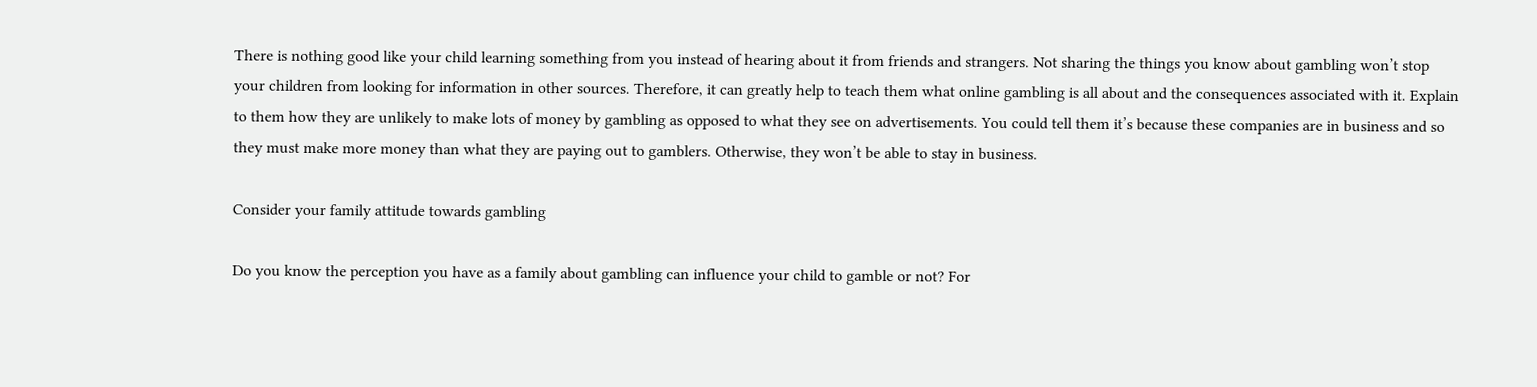There is nothing good like your child learning something from you instead of hearing about it from friends and strangers. Not sharing the things you know about gambling won’t stop your children from looking for information in other sources. Therefore, it can greatly help to teach them what online gambling is all about and the consequences associated with it. Explain to them how they are unlikely to make lots of money by gambling as opposed to what they see on advertisements. You could tell them it’s because these companies are in business and so they must make more money than what they are paying out to gamblers. Otherwise, they won’t be able to stay in business.

Consider your family attitude towards gambling

Do you know the perception you have as a family about gambling can influence your child to gamble or not? For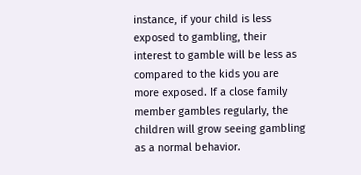instance, if your child is less exposed to gambling, their interest to gamble will be less as compared to the kids you are more exposed. If a close family member gambles regularly, the children will grow seeing gambling as a normal behavior.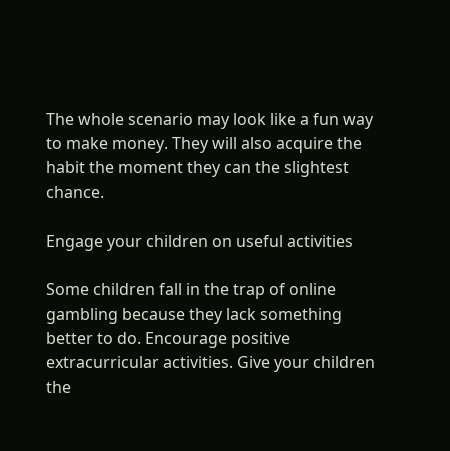The whole scenario may look like a fun way to make money. They will also acquire the habit the moment they can the slightest chance.

Engage your children on useful activities

Some children fall in the trap of online gambling because they lack something better to do. Encourage positive extracurricular activities. Give your children the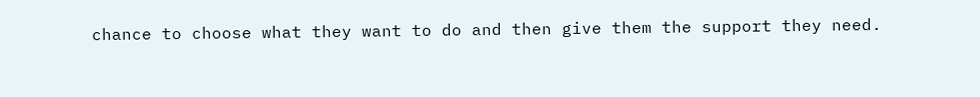chance to choose what they want to do and then give them the support they need.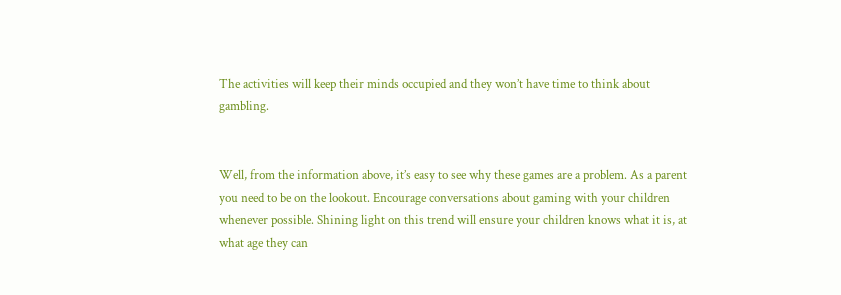The activities will keep their minds occupied and they won’t have time to think about gambling.


Well, from the information above, it’s easy to see why these games are a problem. As a parent you need to be on the lookout. Encourage conversations about gaming with your children whenever possible. Shining light on this trend will ensure your children knows what it is, at what age they can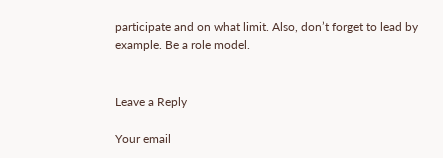participate and on what limit. Also, don’t forget to lead by example. Be a role model.


Leave a Reply

Your email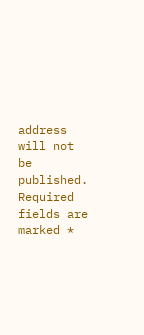address will not be published. Required fields are marked *